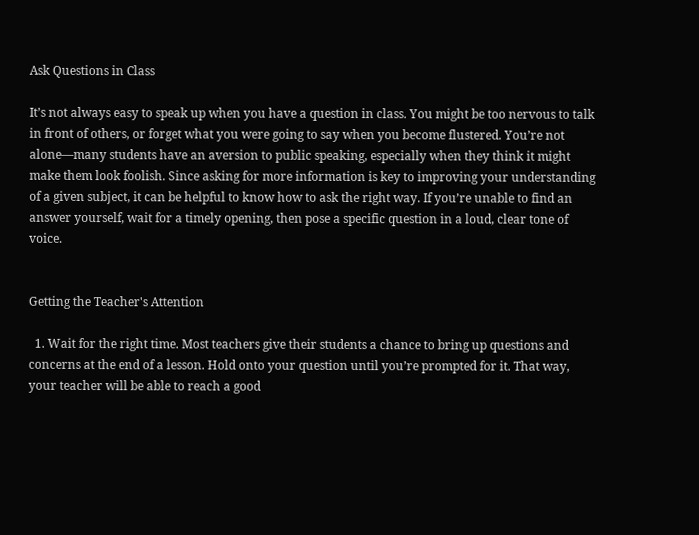Ask Questions in Class

It’s not always easy to speak up when you have a question in class. You might be too nervous to talk in front of others, or forget what you were going to say when you become flustered. You’re not alone—many students have an aversion to public speaking, especially when they think it might make them look foolish. Since asking for more information is key to improving your understanding of a given subject, it can be helpful to know how to ask the right way. If you’re unable to find an answer yourself, wait for a timely opening, then pose a specific question in a loud, clear tone of voice.


Getting the Teacher's Attention

  1. Wait for the right time. Most teachers give their students a chance to bring up questions and concerns at the end of a lesson. Hold onto your question until you’re prompted for it. That way, your teacher will be able to reach a good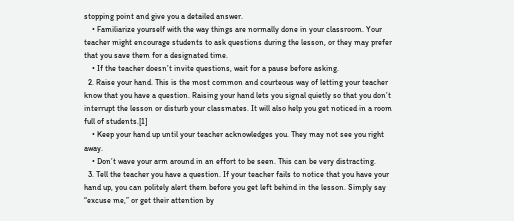stopping point and give you a detailed answer.
    • Familiarize yourself with the way things are normally done in your classroom. Your teacher might encourage students to ask questions during the lesson, or they may prefer that you save them for a designated time.
    • If the teacher doesn’t invite questions, wait for a pause before asking.
  2. Raise your hand. This is the most common and courteous way of letting your teacher know that you have a question. Raising your hand lets you signal quietly so that you don’t interrupt the lesson or disturb your classmates. It will also help you get noticed in a room full of students.[1]
    • Keep your hand up until your teacher acknowledges you. They may not see you right away.
    • Don’t wave your arm around in an effort to be seen. This can be very distracting.
  3. Tell the teacher you have a question. If your teacher fails to notice that you have your hand up, you can politely alert them before you get left behind in the lesson. Simply say “excuse me,” or get their attention by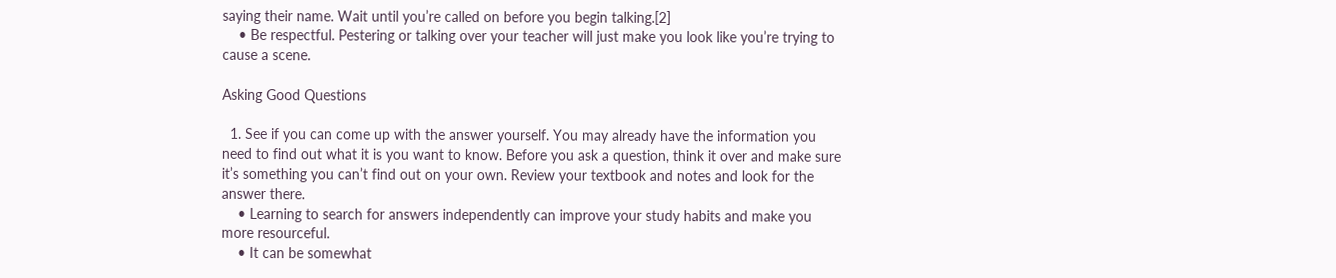saying their name. Wait until you’re called on before you begin talking.[2]
    • Be respectful. Pestering or talking over your teacher will just make you look like you’re trying to cause a scene.

Asking Good Questions

  1. See if you can come up with the answer yourself. You may already have the information you need to find out what it is you want to know. Before you ask a question, think it over and make sure it’s something you can’t find out on your own. Review your textbook and notes and look for the answer there.
    • Learning to search for answers independently can improve your study habits and make you more resourceful.
    • It can be somewhat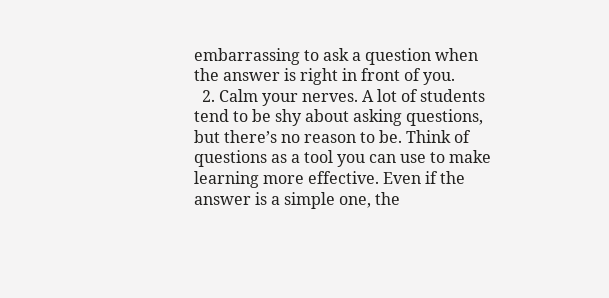embarrassing to ask a question when the answer is right in front of you.
  2. Calm your nerves. A lot of students tend to be shy about asking questions, but there’s no reason to be. Think of questions as a tool you can use to make learning more effective. Even if the answer is a simple one, the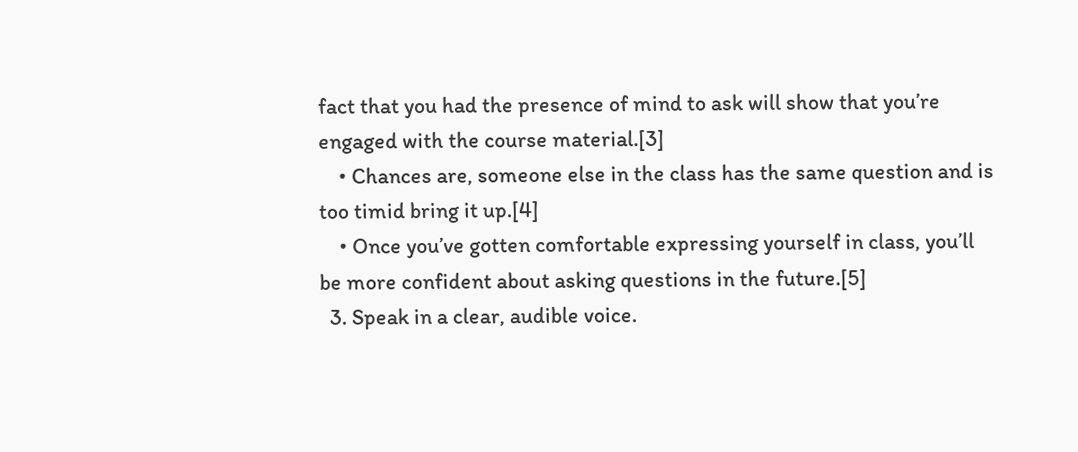fact that you had the presence of mind to ask will show that you’re engaged with the course material.[3]
    • Chances are, someone else in the class has the same question and is too timid bring it up.[4]
    • Once you’ve gotten comfortable expressing yourself in class, you’ll be more confident about asking questions in the future.[5]
  3. Speak in a clear, audible voice.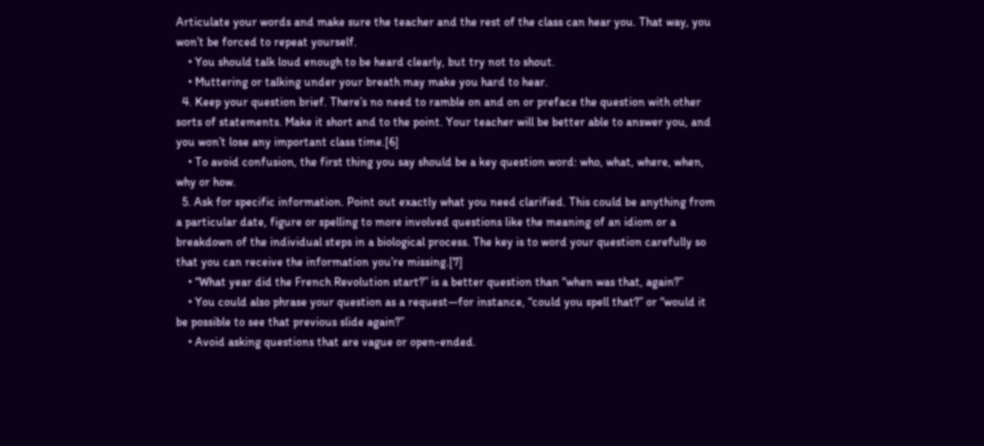Articulate your words and make sure the teacher and the rest of the class can hear you. That way, you won’t be forced to repeat yourself.
    • You should talk loud enough to be heard clearly, but try not to shout.
    • Muttering or talking under your breath may make you hard to hear.
  4. Keep your question brief. There’s no need to ramble on and on or preface the question with other sorts of statements. Make it short and to the point. Your teacher will be better able to answer you, and you won’t lose any important class time.[6]
    • To avoid confusion, the first thing you say should be a key question word: who, what, where, when, why or how.
  5. Ask for specific information. Point out exactly what you need clarified. This could be anything from a particular date, figure or spelling to more involved questions like the meaning of an idiom or a breakdown of the individual steps in a biological process. The key is to word your question carefully so that you can receive the information you’re missing.[7]
    • “What year did the French Revolution start?” is a better question than “when was that, again?”
    • You could also phrase your question as a request—for instance, “could you spell that?” or “would it be possible to see that previous slide again?”
    • Avoid asking questions that are vague or open-ended.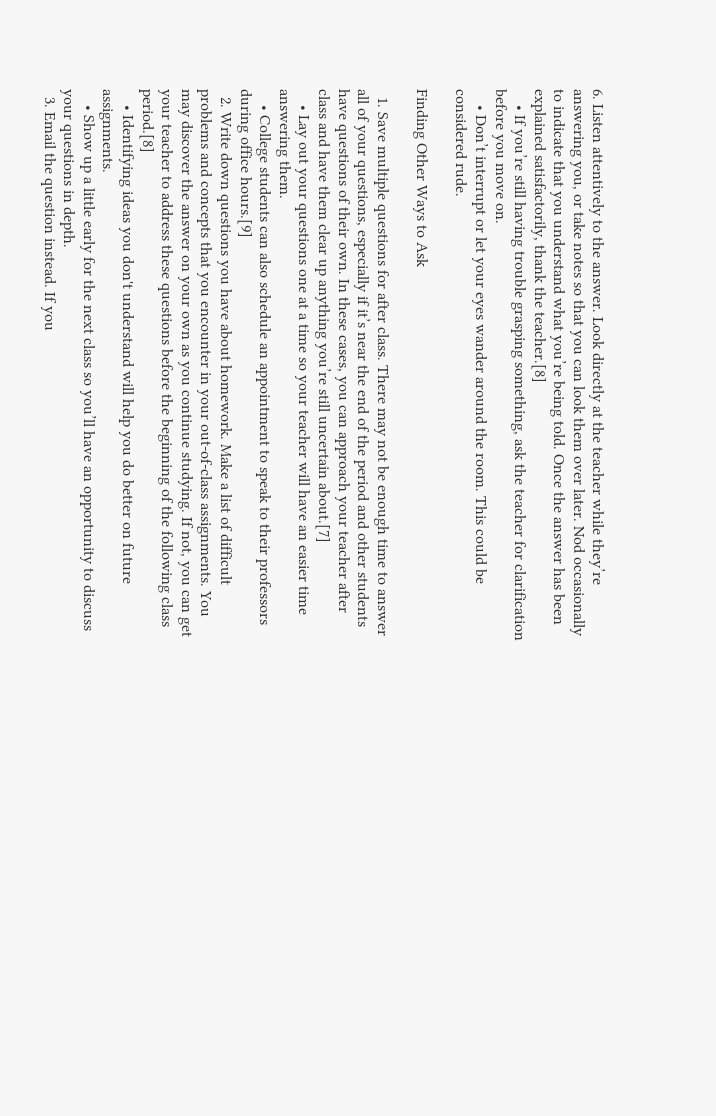6. Listen attentively to the answer. Look directly at the teacher while they’re answering you, or take notes so that you can look them over later. Nod occasionally to indicate that you understand what you’re being told. Once the answer has been explained satisfactorily, thank the teacher.[8]
    • If you’re still having trouble grasping something, ask the teacher for clarification before you move on.
    • Don’t interrupt or let your eyes wander around the room. This could be considered rude.

Finding Other Ways to Ask

  1. Save multiple questions for after class. There may not be enough time to answer all of your questions, especially if it’s near the end of the period and other students have questions of their own. In these cases, you can approach your teacher after class and have them clear up anything you’re still uncertain about.[7]
    • Lay out your questions one at a time so your teacher will have an easier time answering them.
    • College students can also schedule an appointment to speak to their professors during office hours.[9]
  2. Write down questions you have about homework. Make a list of difficult problems and concepts that you encounter in your out-of-class assignments. You may discover the answer on your own as you continue studying. If not, you can get your teacher to address these questions before the beginning of the following class period.[8]
    • Identifying ideas you don't understand will help you do better on future assignments.
    • Show up a little early for the next class so you’ll have an opportunity to discuss your questions in depth.
  3. Email the question instead. If you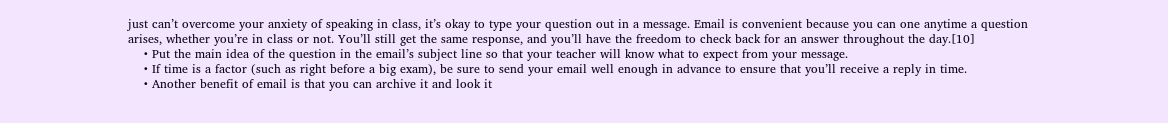just can’t overcome your anxiety of speaking in class, it’s okay to type your question out in a message. Email is convenient because you can one anytime a question arises, whether you’re in class or not. You’ll still get the same response, and you’ll have the freedom to check back for an answer throughout the day.[10]
    • Put the main idea of the question in the email’s subject line so that your teacher will know what to expect from your message.
    • If time is a factor (such as right before a big exam), be sure to send your email well enough in advance to ensure that you’ll receive a reply in time.
    • Another benefit of email is that you can archive it and look it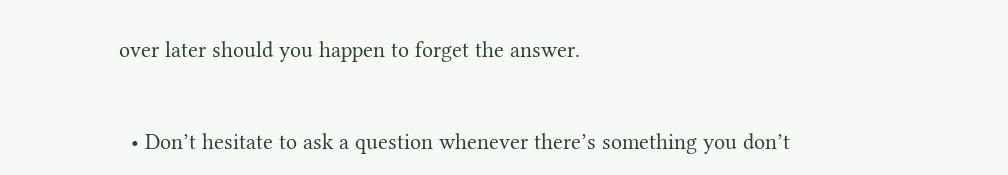over later should you happen to forget the answer.


  • Don’t hesitate to ask a question whenever there’s something you don’t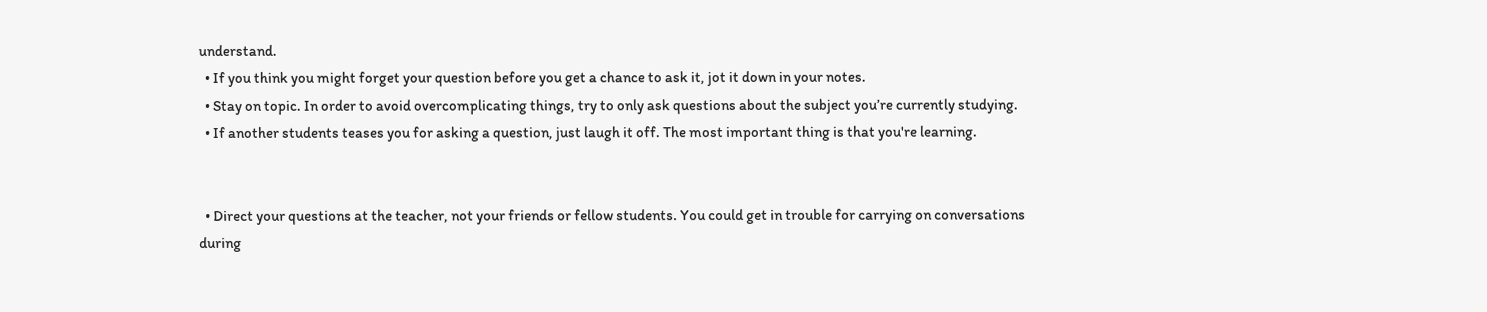understand.
  • If you think you might forget your question before you get a chance to ask it, jot it down in your notes.
  • Stay on topic. In order to avoid overcomplicating things, try to only ask questions about the subject you’re currently studying.
  • If another students teases you for asking a question, just laugh it off. The most important thing is that you're learning.


  • Direct your questions at the teacher, not your friends or fellow students. You could get in trouble for carrying on conversations during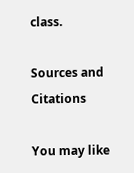class.

Sources and Citations

You may like